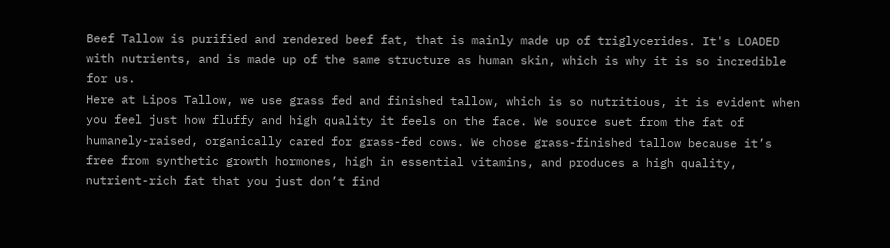Beef Tallow is purified and rendered beef fat, that is mainly made up of triglycerides. It's LOADED with nutrients, and is made up of the same structure as human skin, which is why it is so incredible for us.
Here at Lipos Tallow, we use grass fed and finished tallow, which is so nutritious, it is evident when you feel just how fluffy and high quality it feels on the face. We source suet from the fat of humanely-raised, organically cared for grass-fed cows. We chose grass-finished tallow because it’s free from synthetic growth hormones, high in essential vitamins, and produces a high quality, nutrient-rich fat that you just don’t find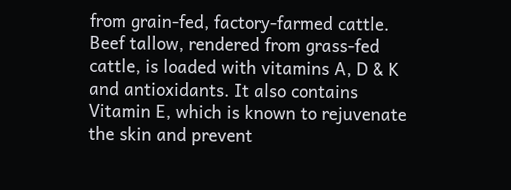from grain-fed, factory-farmed cattle.
Beef tallow, rendered from grass-fed cattle, is loaded with vitamins A, D & K and antioxidants. It also contains Vitamin E, which is known to rejuvenate the skin and prevent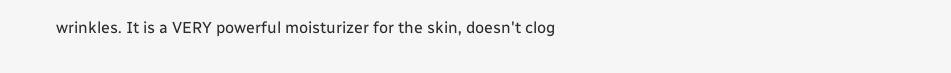wrinkles. It is a VERY powerful moisturizer for the skin, doesn't clog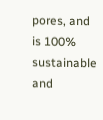pores, and is 100% sustainable and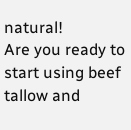natural!
Are you ready to start using beef tallow and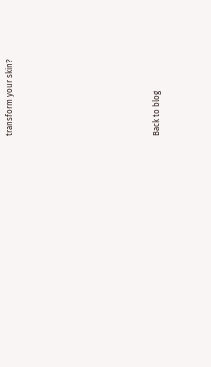transform your skin?







Back to blog